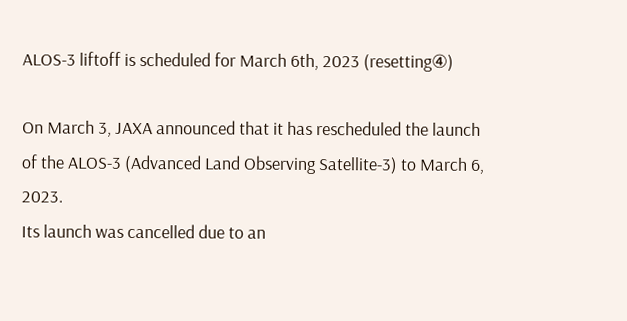ALOS-3 liftoff is scheduled for March 6th, 2023 (resetting④)

On March 3, JAXA announced that it has rescheduled the launch of the ALOS-3 (Advanced Land Observing Satellite-3) to March 6, 2023.
Its launch was cancelled due to an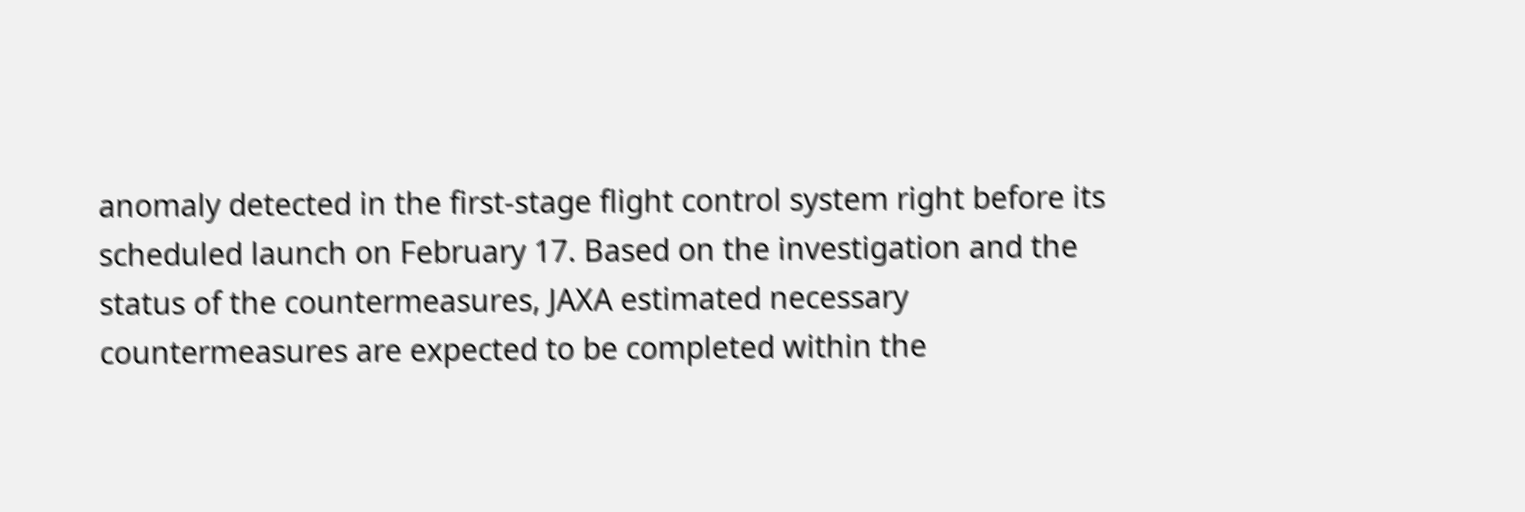anomaly detected in the first-stage flight control system right before its scheduled launch on February 17. Based on the investigation and the status of the countermeasures, JAXA estimated necessary countermeasures are expected to be completed within the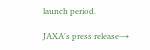launch period.

JAXA's press release→